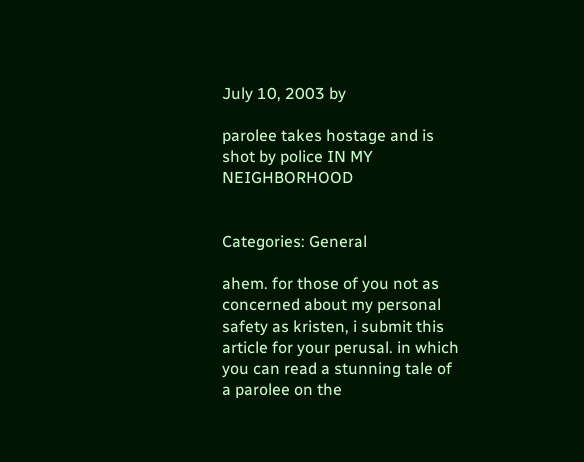July 10, 2003 by

parolee takes hostage and is shot by police IN MY NEIGHBORHOOD


Categories: General

ahem. for those of you not as concerned about my personal safety as kristen, i submit this article for your perusal. in which you can read a stunning tale of a parolee on the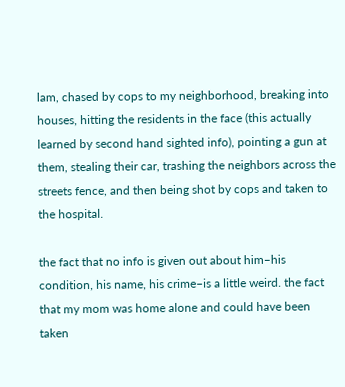lam, chased by cops to my neighborhood, breaking into houses, hitting the residents in the face (this actually learned by second hand sighted info), pointing a gun at them, stealing their car, trashing the neighbors across the streets fence, and then being shot by cops and taken to the hospital.

the fact that no info is given out about him–his condition, his name, his crime–is a little weird. the fact that my mom was home alone and could have been taken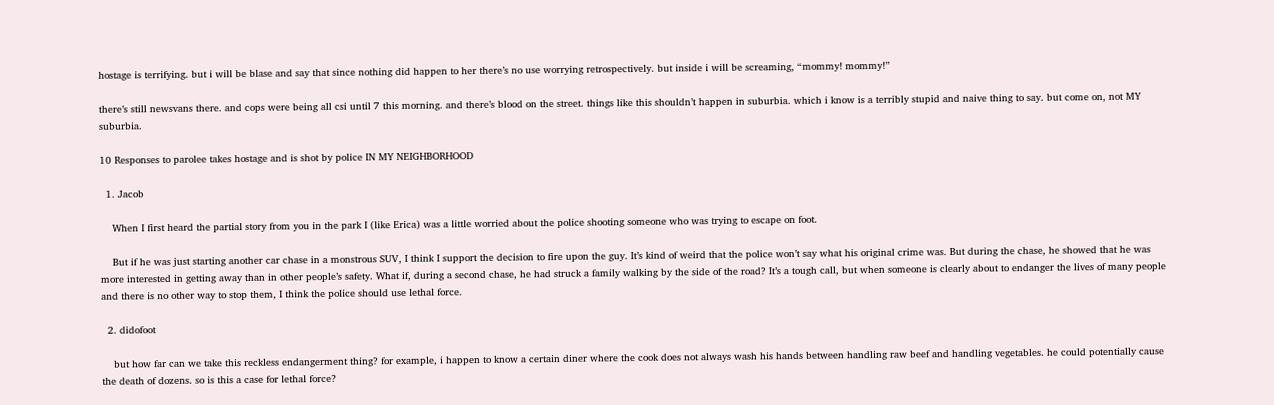hostage is terrifying. but i will be blase and say that since nothing did happen to her there’s no use worrying retrospectively. but inside i will be screaming, “mommy! mommy!”

there’s still newsvans there. and cops were being all csi until 7 this morning. and there’s blood on the street. things like this shouldn’t happen in suburbia. which i know is a terribly stupid and naive thing to say. but come on, not MY suburbia.

10 Responses to parolee takes hostage and is shot by police IN MY NEIGHBORHOOD

  1. Jacob

    When I first heard the partial story from you in the park I (like Erica) was a little worried about the police shooting someone who was trying to escape on foot.

    But if he was just starting another car chase in a monstrous SUV, I think I support the decision to fire upon the guy. It’s kind of weird that the police won’t say what his original crime was. But during the chase, he showed that he was more interested in getting away than in other people’s safety. What if, during a second chase, he had struck a family walking by the side of the road? It’s a tough call, but when someone is clearly about to endanger the lives of many people and there is no other way to stop them, I think the police should use lethal force.

  2. didofoot

    but how far can we take this reckless endangerment thing? for example, i happen to know a certain diner where the cook does not always wash his hands between handling raw beef and handling vegetables. he could potentially cause the death of dozens. so is this a case for lethal force?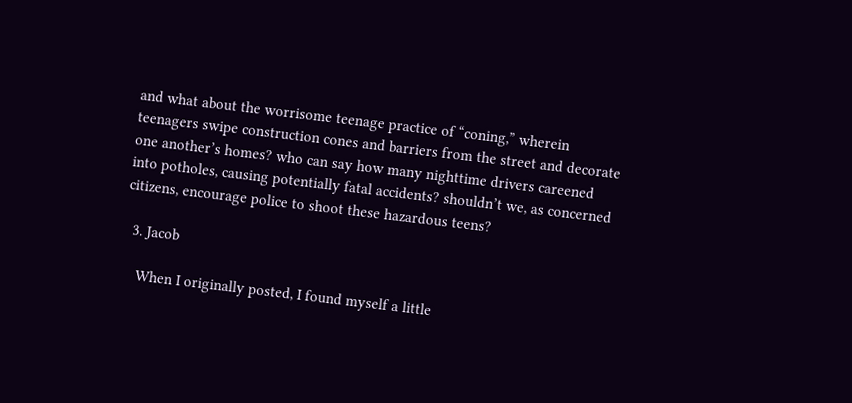and what about the worrisome teenage practice of “coning,” wherein teenagers swipe construction cones and barriers from the street and decorate one another’s homes? who can say how many nighttime drivers careened into potholes, causing potentially fatal accidents? shouldn’t we, as concerned citizens, encourage police to shoot these hazardous teens?

  3. Jacob

    When I originally posted, I found myself a little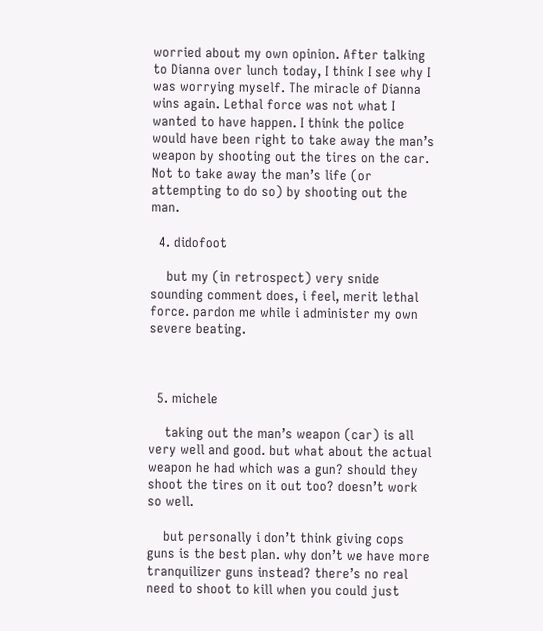worried about my own opinion. After talking to Dianna over lunch today, I think I see why I was worrying myself. The miracle of Dianna wins again. Lethal force was not what I wanted to have happen. I think the police would have been right to take away the man’s weapon by shooting out the tires on the car. Not to take away the man’s life (or attempting to do so) by shooting out the man.

  4. didofoot

    but my (in retrospect) very snide sounding comment does, i feel, merit lethal force. pardon me while i administer my own severe beating.



  5. michele

    taking out the man’s weapon (car) is all very well and good. but what about the actual weapon he had which was a gun? should they shoot the tires on it out too? doesn’t work so well.

    but personally i don’t think giving cops guns is the best plan. why don’t we have more tranquilizer guns instead? there’s no real need to shoot to kill when you could just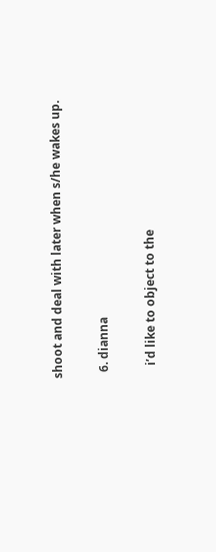shoot and deal with later when s/he wakes up.

  6. dianna

    i’d like to object to the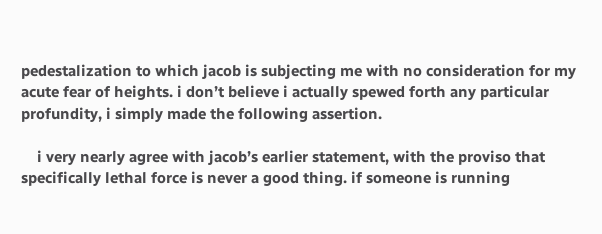pedestalization to which jacob is subjecting me with no consideration for my acute fear of heights. i don’t believe i actually spewed forth any particular profundity, i simply made the following assertion.

    i very nearly agree with jacob’s earlier statement, with the proviso that specifically lethal force is never a good thing. if someone is running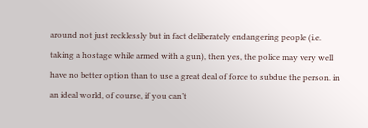around not just recklessly but in fact deliberately endangering people (i.e. taking a hostage while armed with a gun), then yes, the police may very well have no better option than to use a great deal of force to subdue the person. in an ideal world, of course, if you can’t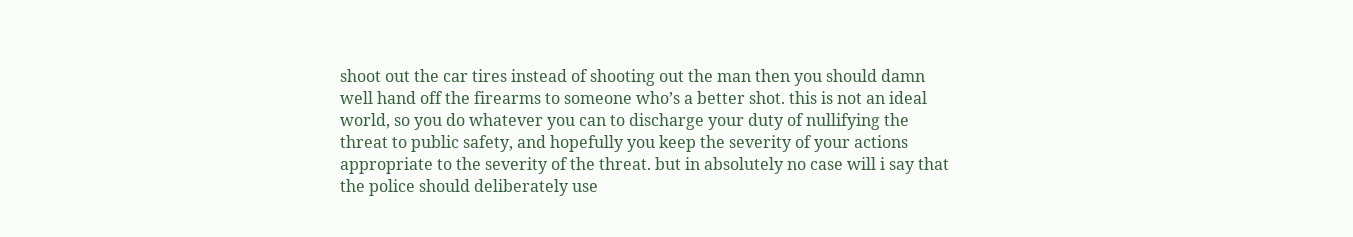shoot out the car tires instead of shooting out the man then you should damn well hand off the firearms to someone who’s a better shot. this is not an ideal world, so you do whatever you can to discharge your duty of nullifying the threat to public safety, and hopefully you keep the severity of your actions appropriate to the severity of the threat. but in absolutely no case will i say that the police should deliberately use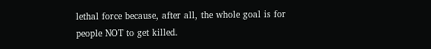lethal force because, after all, the whole goal is for people NOT to get killed.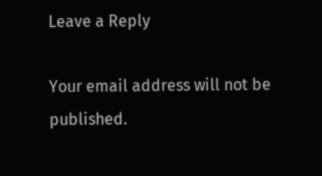Leave a Reply

Your email address will not be published.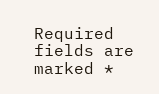Required fields are marked *